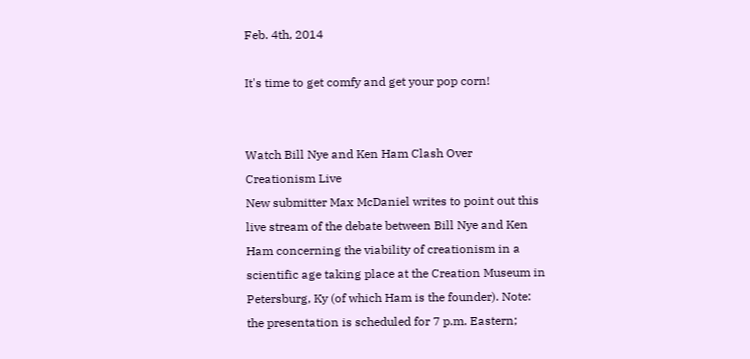Feb. 4th, 2014

It's time to get comfy and get your pop corn!


Watch Bill Nye and Ken Ham Clash Over Creationism Live
New submitter Max McDaniel writes to point out this live stream of the debate between Bill Nye and Ken Ham concerning the viability of creationism in a scientific age taking place at the Creation Museum in Petersburg, Ky (of which Ham is the founder). Note: the presentation is scheduled for 7 p.m. Eastern;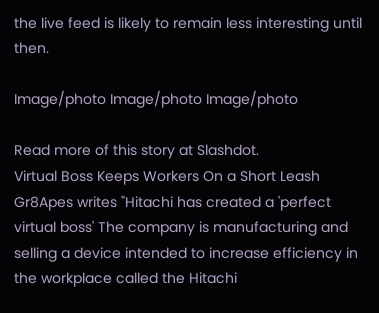the live feed is likely to remain less interesting until then.

Image/photo Image/photo Image/photo

Read more of this story at Slashdot.
Virtual Boss Keeps Workers On a Short Leash
Gr8Apes writes "Hitachi has created a 'perfect virtual boss' The company is manufacturing and selling a device intended to increase efficiency in the workplace called the Hitachi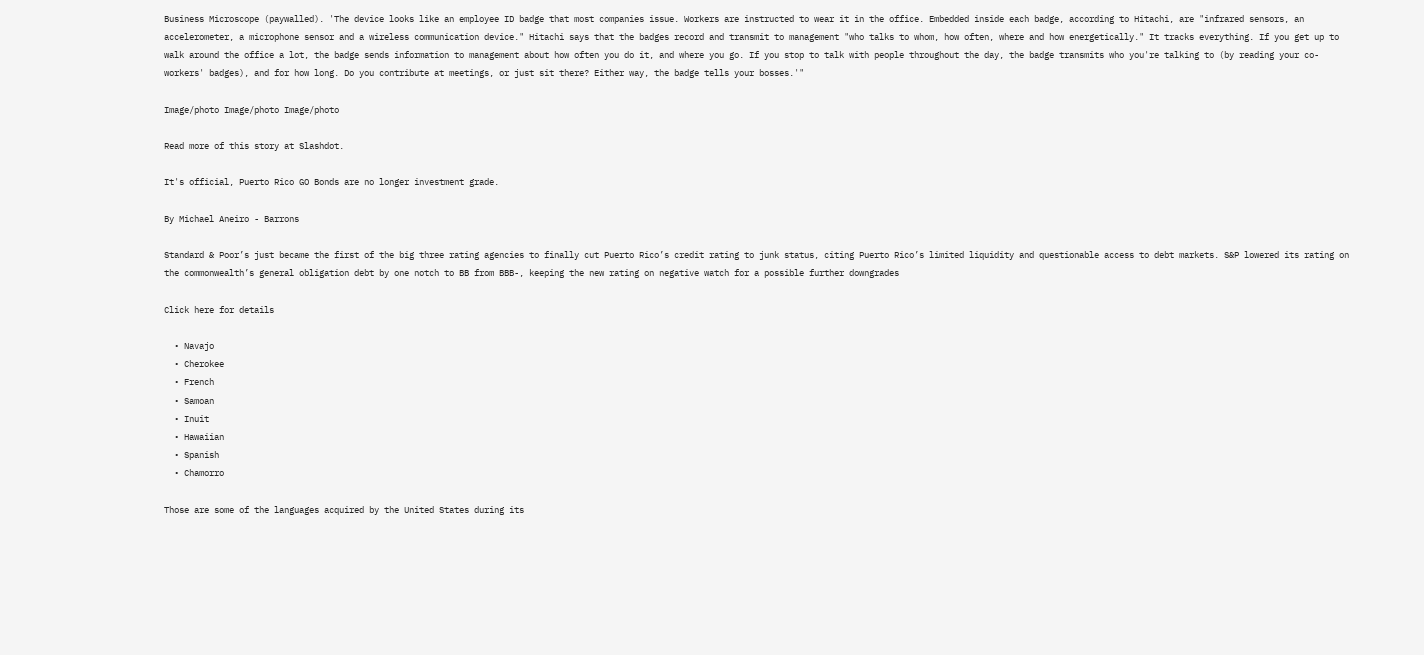Business Microscope (paywalled). 'The device looks like an employee ID badge that most companies issue. Workers are instructed to wear it in the office. Embedded inside each badge, according to Hitachi, are "infrared sensors, an accelerometer, a microphone sensor and a wireless communication device." Hitachi says that the badges record and transmit to management "who talks to whom, how often, where and how energetically." It tracks everything. If you get up to walk around the office a lot, the badge sends information to management about how often you do it, and where you go. If you stop to talk with people throughout the day, the badge transmits who you're talking to (by reading your co-workers' badges), and for how long. Do you contribute at meetings, or just sit there? Either way, the badge tells your bosses.'"

Image/photo Image/photo Image/photo

Read more of this story at Slashdot.

It's official, Puerto Rico GO Bonds are no longer investment grade.

By Michael Aneiro - Barrons

Standard & Poor’s just became the first of the big three rating agencies to finally cut Puerto Rico’s credit rating to junk status, citing Puerto Rico’s limited liquidity and questionable access to debt markets. S&P lowered its rating on the commonwealth’s general obligation debt by one notch to BB from BBB-, keeping the new rating on negative watch for a possible further downgrades

Click here for details

  • Navajo
  • Cherokee
  • French
  • Samoan
  • Inuit
  • Hawaiian
  • Spanish
  • Chamorro

Those are some of the languages acquired by the United States during its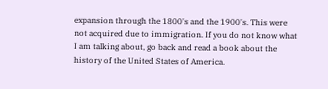expansion through the 1800's and the 1900's. This were not acquired due to immigration. If you do not know what I am talking about, go back and read a book about the history of the United States of America.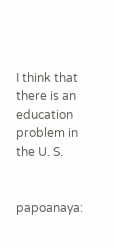I think that there is an education problem in the U. S.


papoanaya: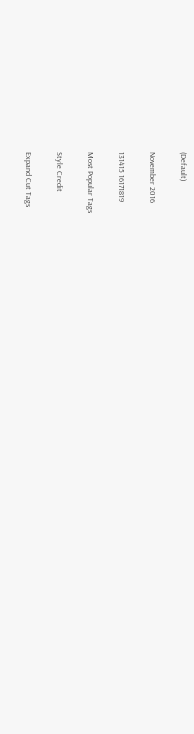(Default)

November 2016

131415 16171819

Most Popular Tags

Style Credit

Expand Cut Tags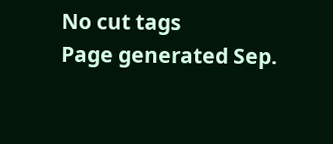No cut tags
Page generated Sep.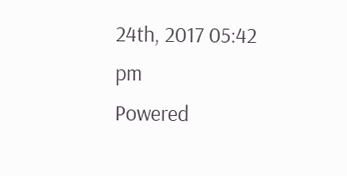24th, 2017 05:42 pm
Powered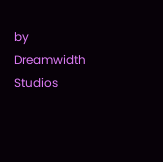by Dreamwidth Studios